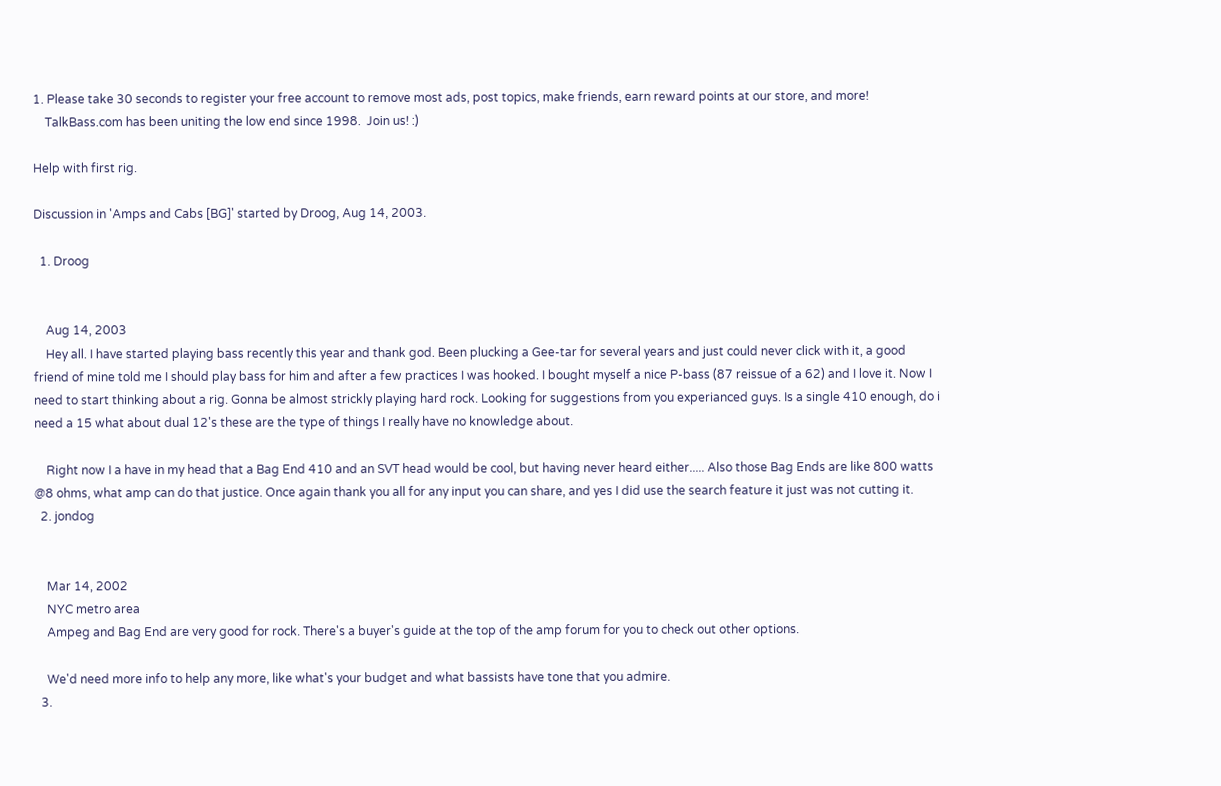1. Please take 30 seconds to register your free account to remove most ads, post topics, make friends, earn reward points at our store, and more!
    TalkBass.com has been uniting the low end since 1998.  Join us! :)

Help with first rig.

Discussion in 'Amps and Cabs [BG]' started by Droog, Aug 14, 2003.

  1. Droog


    Aug 14, 2003
    Hey all. I have started playing bass recently this year and thank god. Been plucking a Gee-tar for several years and just could never click with it, a good friend of mine told me I should play bass for him and after a few practices I was hooked. I bought myself a nice P-bass (87 reissue of a 62) and I love it. Now I need to start thinking about a rig. Gonna be almost strickly playing hard rock. Looking for suggestions from you experianced guys. Is a single 410 enough, do i need a 15 what about dual 12's these are the type of things I really have no knowledge about.

    Right now I a have in my head that a Bag End 410 and an SVT head would be cool, but having never heard either..... Also those Bag Ends are like 800 watts @8 ohms, what amp can do that justice. Once again thank you all for any input you can share, and yes I did use the search feature it just was not cutting it.
  2. jondog


    Mar 14, 2002
    NYC metro area
    Ampeg and Bag End are very good for rock. There's a buyer's guide at the top of the amp forum for you to check out other options.

    We'd need more info to help any more, like what's your budget and what bassists have tone that you admire.
  3.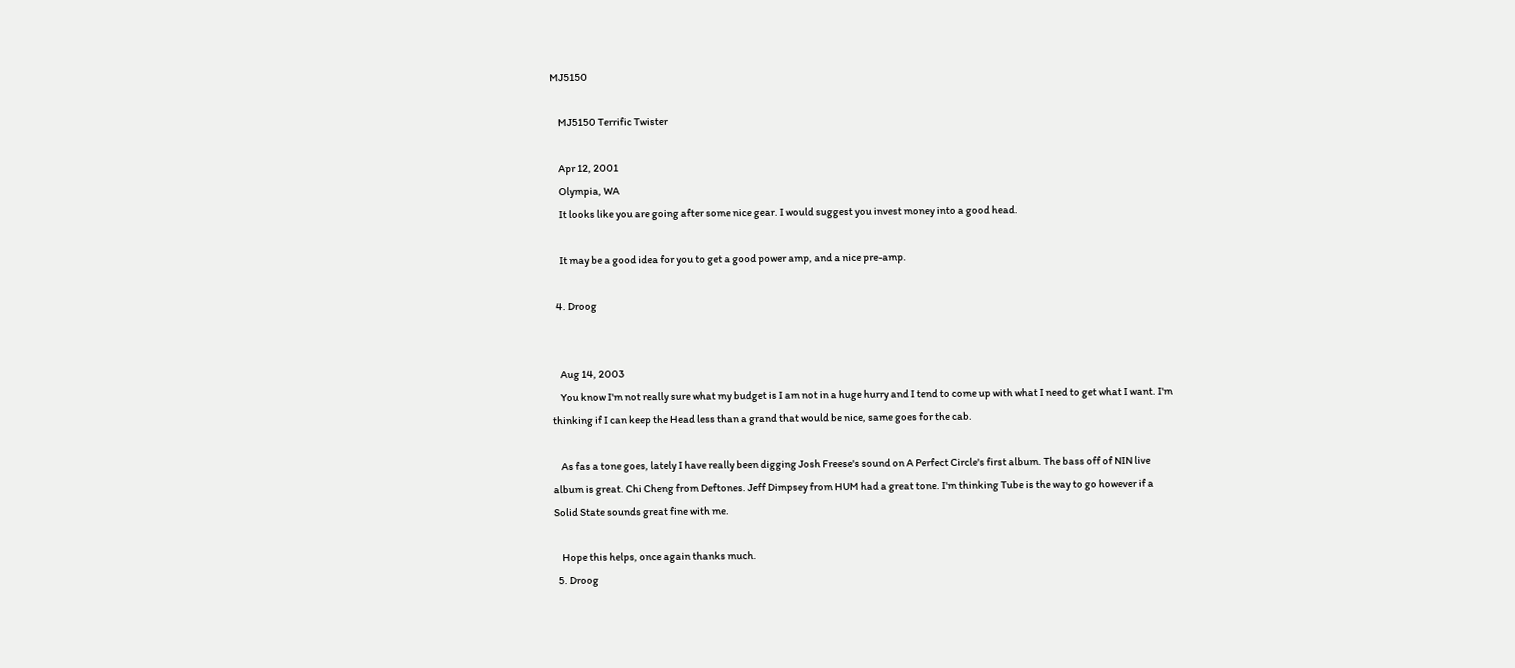MJ5150

    MJ5150 Terrific Twister

    Apr 12, 2001
    Olympia, WA
    It looks like you are going after some nice gear. I would suggest you invest money into a good head.

    It may be a good idea for you to get a good power amp, and a nice pre-amp.

  4. Droog


    Aug 14, 2003
    You know I'm not really sure what my budget is I am not in a huge hurry and I tend to come up with what I need to get what I want. I'm thinking if I can keep the Head less than a grand that would be nice, same goes for the cab.

    As fas a tone goes, lately I have really been digging Josh Freese's sound on A Perfect Circle's first album. The bass off of NIN live album is great. Chi Cheng from Deftones. Jeff Dimpsey from HUM had a great tone. I'm thinking Tube is the way to go however if a Solid State sounds great fine with me.

    Hope this helps, once again thanks much.
  5. Droog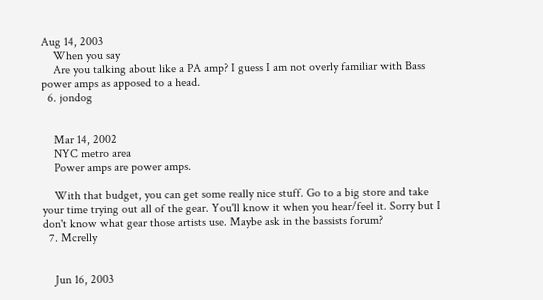Aug 14, 2003
    When you say
    Are you talking about like a PA amp? I guess I am not overly familiar with Bass power amps as apposed to a head.
  6. jondog


    Mar 14, 2002
    NYC metro area
    Power amps are power amps.

    With that budget, you can get some really nice stuff. Go to a big store and take your time trying out all of the gear. You'll know it when you hear/feel it. Sorry but I don't know what gear those artists use. Maybe ask in the bassists forum?
  7. Mcrelly


    Jun 16, 2003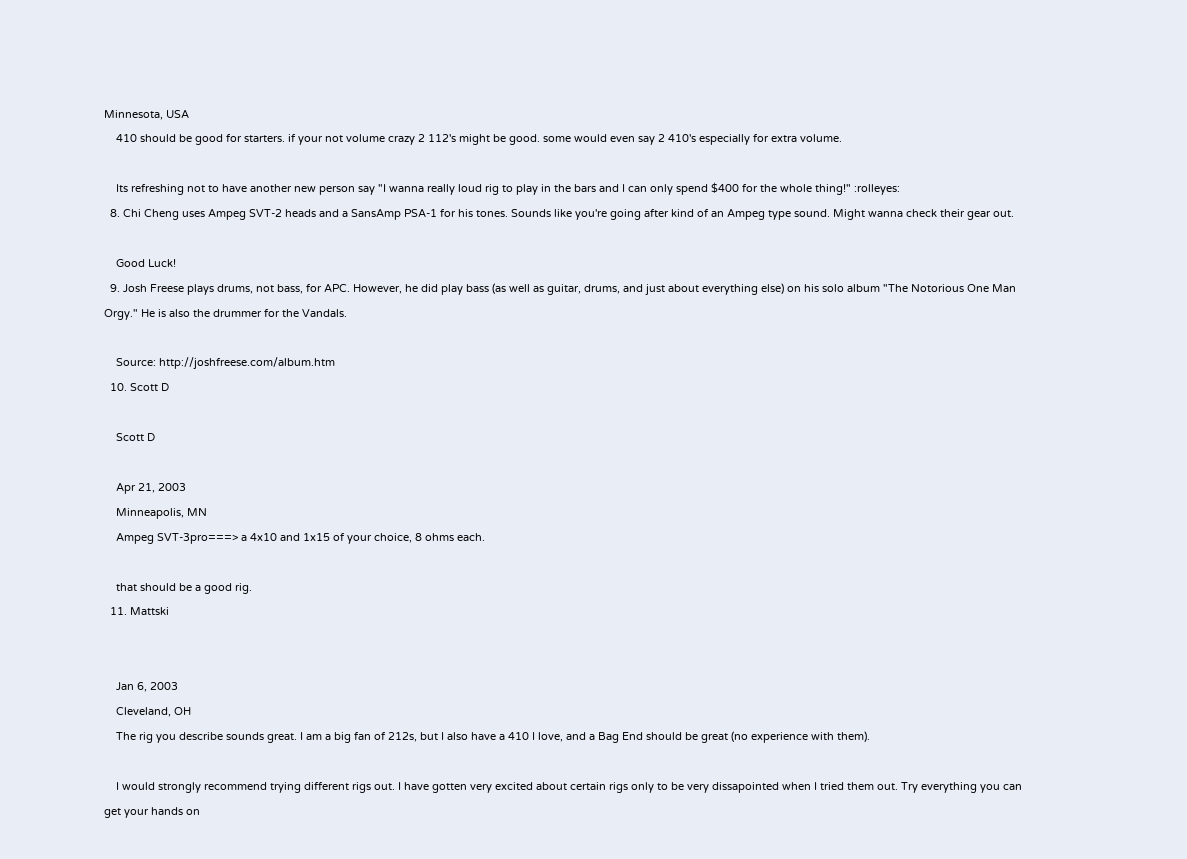Minnesota, USA
    410 should be good for starters. if your not volume crazy 2 112's might be good. some would even say 2 410's especially for extra volume.

    Its refreshing not to have another new person say "I wanna really loud rig to play in the bars and I can only spend $400 for the whole thing!" :rolleyes:
  8. Chi Cheng uses Ampeg SVT-2 heads and a SansAmp PSA-1 for his tones. Sounds like you're going after kind of an Ampeg type sound. Might wanna check their gear out.

    Good Luck!
  9. Josh Freese plays drums, not bass, for APC. However, he did play bass (as well as guitar, drums, and just about everything else) on his solo album "The Notorious One Man Orgy." He is also the drummer for the Vandals.

    Source: http://joshfreese.com/album.htm
  10. Scott D

    Scott D

    Apr 21, 2003
    Minneapolis, MN
    Ampeg SVT-3pro===> a 4x10 and 1x15 of your choice, 8 ohms each.

    that should be a good rig.
  11. Mattski


    Jan 6, 2003
    Cleveland, OH
    The rig you describe sounds great. I am a big fan of 212s, but I also have a 410 I love, and a Bag End should be great (no experience with them).

    I would strongly recommend trying different rigs out. I have gotten very excited about certain rigs only to be very dissapointed when I tried them out. Try everything you can get your hands on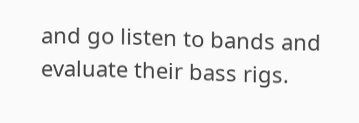and go listen to bands and evaluate their bass rigs.